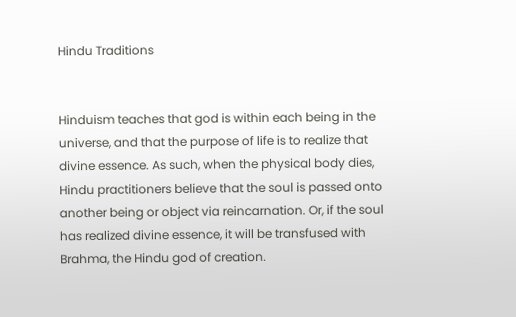Hindu Traditions


Hinduism teaches that god is within each being in the universe, and that the purpose of life is to realize that divine essence. As such, when the physical body dies, Hindu practitioners believe that the soul is passed onto another being or object via reincarnation. Or, if the soul has realized divine essence, it will be transfused with Brahma, the Hindu god of creation.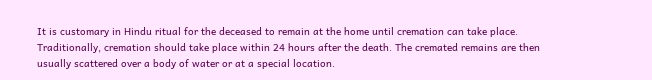It is customary in Hindu ritual for the deceased to remain at the home until cremation can take place. Traditionally, cremation should take place within 24 hours after the death. The cremated remains are then usually scattered over a body of water or at a special location.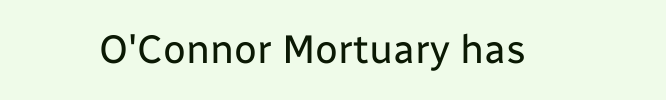O'Connor Mortuary has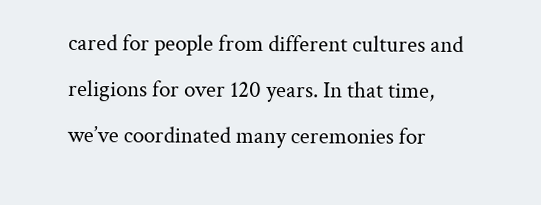cared for people from different cultures and religions for over 120 years. In that time, we’ve coordinated many ceremonies for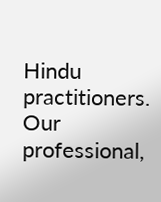Hindu practitioners. Our professional,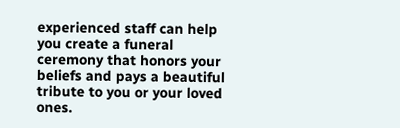experienced staff can help you create a funeral ceremony that honors your beliefs and pays a beautiful tribute to you or your loved ones.